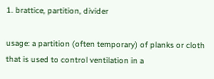1. brattice, partition, divider

usage: a partition (often temporary) of planks or cloth that is used to control ventilation in a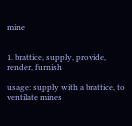mine


1. brattice, supply, provide, render, furnish

usage: supply with a brattice, to ventilate mines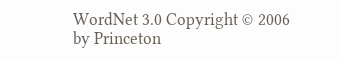WordNet 3.0 Copyright © 2006 by Princeton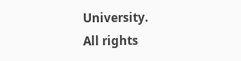University.
All rights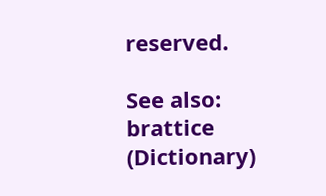reserved.

See also: brattice (Dictionary)